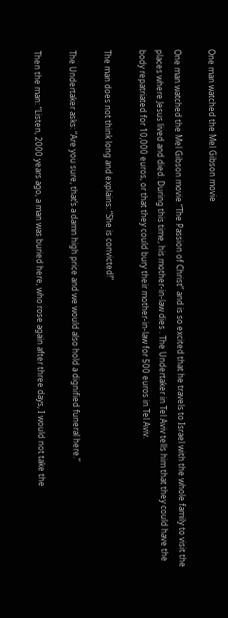One man watched the Mel Gibson movie

One man watched the Mel Gibson movie “The Passion of Christ” and is so excited that he travels to Israel with the whole family to visit the places where Jesus lived and died. During this time, his mother-in-law dies . The Undertaker in Tel Aviv tells him that they could have the body repatriated for 10,000 euros, or that they could bury their mother-in-law for 500 euros in Tel Aviv.

The man does not think long and explains: “She is convicted!”

The Undertaker asks: “Are you sure, that’s a damn high price and we would also hold a dignified funeral here.”

Then the man: “Listen, 2000 years ago, a man was buried here, who rose again after three days, I would not take the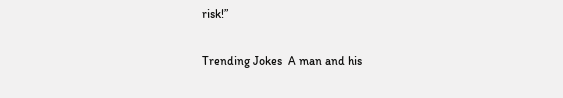risk!”

Trending Jokes  A man and his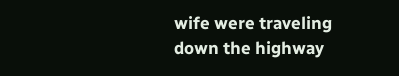wife were traveling down the highway